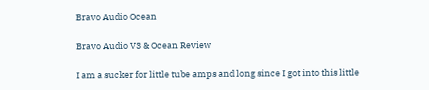Bravo Audio Ocean

Bravo Audio V3 & Ocean Review

I am a sucker for little tube amps and long since I got into this little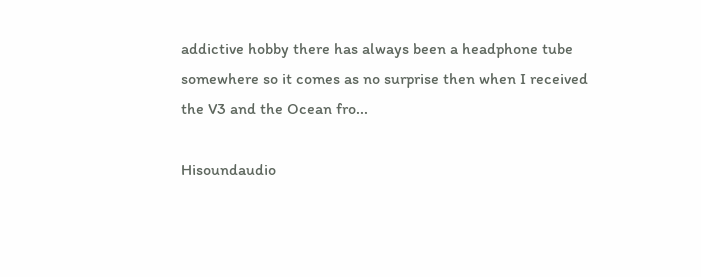addictive hobby there has always been a headphone tube somewhere so it comes as no surprise then when I received the V3 and the Ocean fro...

Hisoundaudio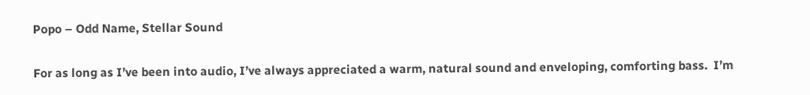Popo – Odd Name, Stellar Sound

For as long as I’ve been into audio, I’ve always appreciated a warm, natural sound and enveloping, comforting bass.  I’m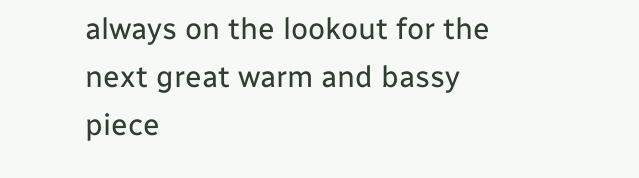always on the lookout for the next great warm and bassy piece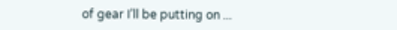of gear I’ll be putting on ...